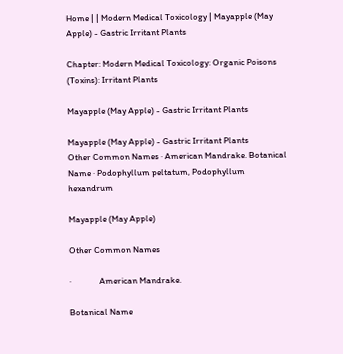Home | | Modern Medical Toxicology | Mayapple (May Apple) - Gastric Irritant Plants

Chapter: Modern Medical Toxicology: Organic Poisons (Toxins): Irritant Plants

Mayapple (May Apple) - Gastric Irritant Plants

Mayapple (May Apple) - Gastric Irritant Plants
Other Common Names · American Mandrake. Botanical Name · Podophyllum peltatum, Podophyllum hexandrum

Mayapple (May Apple)

Other Common Names

·              American Mandrake.

Botanical Name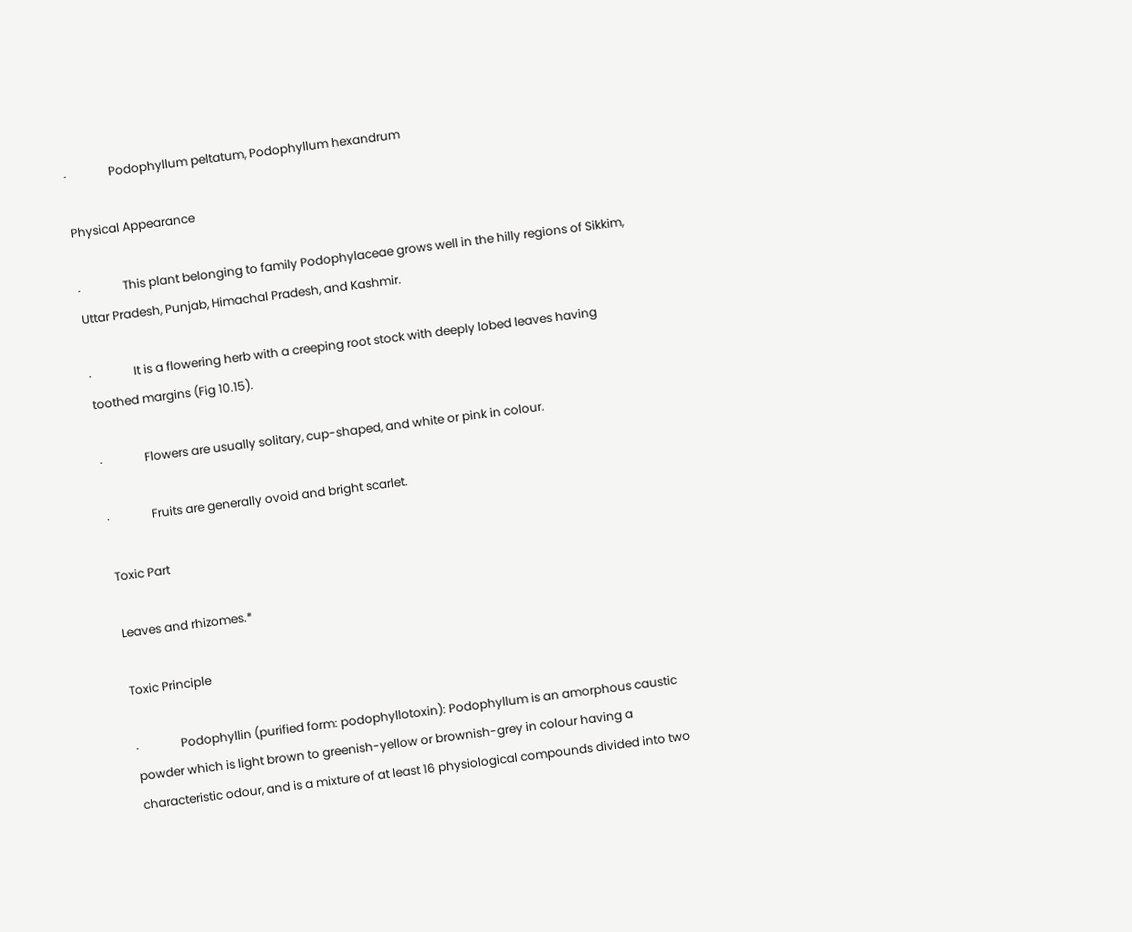·              Podophyllum peltatum, Podophyllum hexandrum

Physical Appearance

·              This plant belonging to family Podophylaceae grows well in the hilly regions of Sikkim, Uttar Pradesh, Punjab, Himachal Pradesh, and Kashmir.

·              It is a flowering herb with a creeping root stock with deeply lobed leaves having toothed margins (Fig 10.15).

·              Flowers are usually solitary, cup-shaped, and white or pink in colour.

·              Fruits are generally ovoid and bright scarlet.

Toxic Part

Leaves and rhizomes.*

Toxic Principle

·              Podophyllin (purified form: podophyllotoxin): Podophyllum is an amorphous caustic powder which is light brown to greenish-yellow or brownish-grey in colour having a characteristic odour, and is a mixture of at least 16 physiological compounds divided into two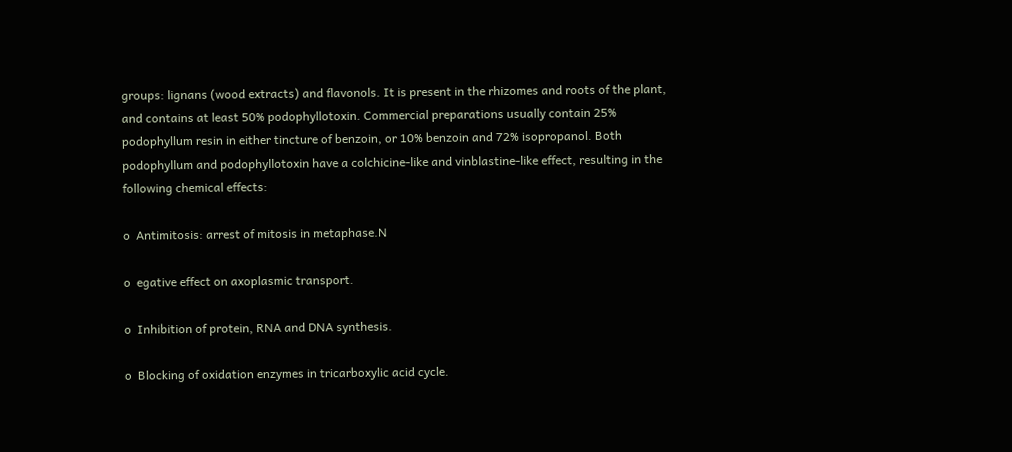groups: lignans (wood extracts) and flavonols. It is present in the rhizomes and roots of the plant, and contains at least 50% podophyllotoxin. Commercial preparations usually contain 25% podophyllum resin in either tincture of benzoin, or 10% benzoin and 72% isopropanol. Both podophyllum and podophyllotoxin have a colchicine-like and vinblastine-like effect, resulting in the following chemical effects:

o  Antimitosis: arrest of mitosis in metaphase.N

o  egative effect on axoplasmic transport.

o  Inhibition of protein, RNA and DNA synthesis.

o  Blocking of oxidation enzymes in tricarboxylic acid cycle.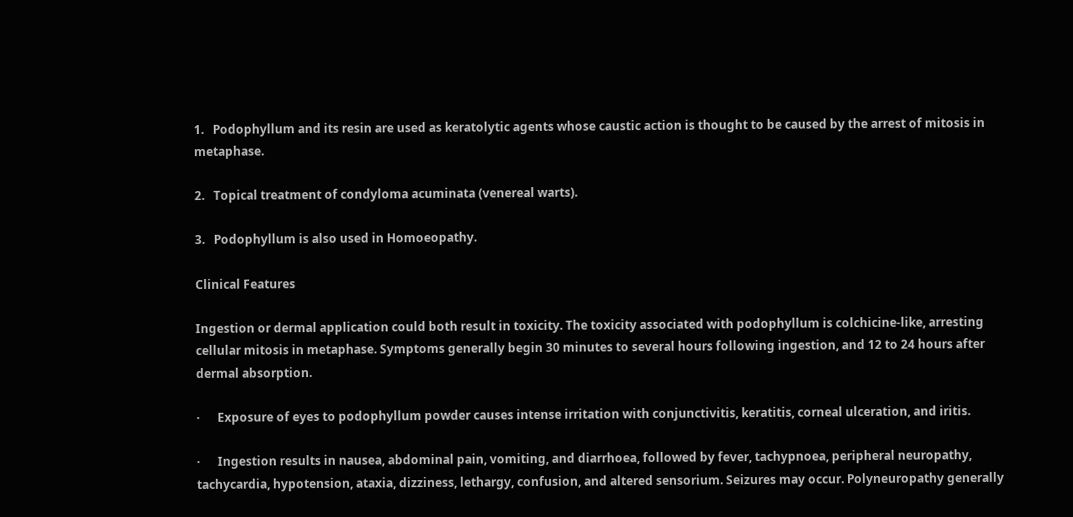1.   Podophyllum and its resin are used as keratolytic agents whose caustic action is thought to be caused by the arrest of mitosis in metaphase.

2.   Topical treatment of condyloma acuminata (venereal warts).

3.   Podophyllum is also used in Homoeopathy.

Clinical Features

Ingestion or dermal application could both result in toxicity. The toxicity associated with podophyllum is colchicine-like, arresting cellular mitosis in metaphase. Symptoms generally begin 30 minutes to several hours following ingestion, and 12 to 24 hours after dermal absorption.

·      Exposure of eyes to podophyllum powder causes intense irritation with conjunctivitis, keratitis, corneal ulceration, and iritis.

·      Ingestion results in nausea, abdominal pain, vomiting, and diarrhoea, followed by fever, tachypnoea, peripheral neuropathy, tachycardia, hypotension, ataxia, dizziness, lethargy, confusion, and altered sensorium. Seizures may occur. Polyneuropathy generally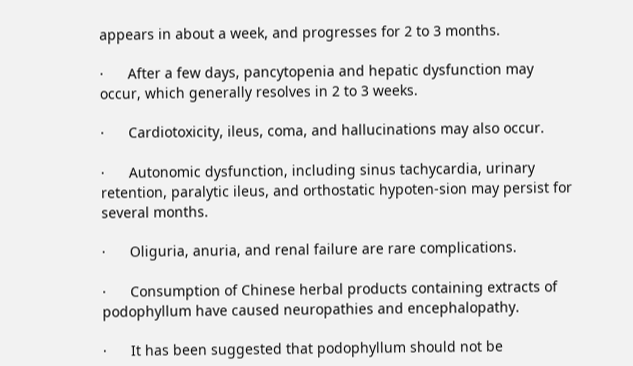appears in about a week, and progresses for 2 to 3 months.

·      After a few days, pancytopenia and hepatic dysfunction may occur, which generally resolves in 2 to 3 weeks.

·      Cardiotoxicity, ileus, coma, and hallucinations may also occur.

·      Autonomic dysfunction, including sinus tachycardia, urinary retention, paralytic ileus, and orthostatic hypoten-sion may persist for several months.

·      Oliguria, anuria, and renal failure are rare complications.

·      Consumption of Chinese herbal products containing extracts of podophyllum have caused neuropathies and encephalopathy.

·      It has been suggested that podophyllum should not be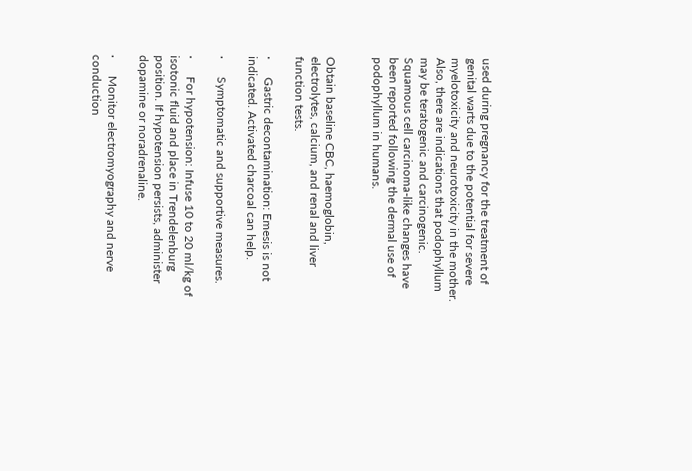used during pregnancy for the treatment of genital warts due to the potential for severe myelotoxicity and neurotoxicity in the mother. Also, there are indications that podophyllum may be teratogenic and carcinogenic. Squamous cell carcinoma-like changes have been reported following the dermal use of podophyllum in humans.


Obtain baseline CBC, haemoglobin, electrolytes, calcium, and renal and liver function tests.

·      Gastric decontamination: Emesis is not indicated. Activated charcoal can help.

·      Symptomatic and supportive measures.

·      For hypotension: Infuse 10 to 20 ml/kg of isotonic fluid and place in Trendelenburg position. If hypotension persists, administer dopamine or noradrenaline.

·      Monitor electromyography and nerve conduction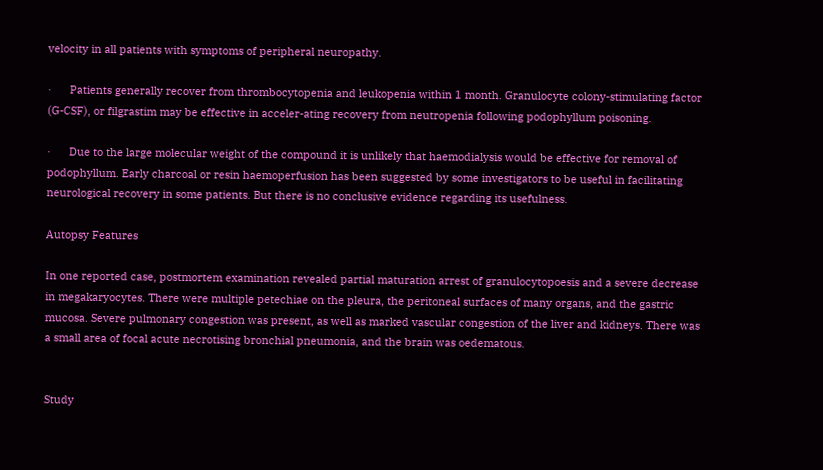velocity in all patients with symptoms of peripheral neuropathy.

·      Patients generally recover from thrombocytopenia and leukopenia within 1 month. Granulocyte colony-stimulating factor (G-CSF), or filgrastim may be effective in acceler-ating recovery from neutropenia following podophyllum poisoning.

·      Due to the large molecular weight of the compound it is unlikely that haemodialysis would be effective for removal of podophyllum. Early charcoal or resin haemoperfusion has been suggested by some investigators to be useful in facilitating neurological recovery in some patients. But there is no conclusive evidence regarding its usefulness.

Autopsy Features

In one reported case, postmortem examination revealed partial maturation arrest of granulocytopoesis and a severe decrease in megakaryocytes. There were multiple petechiae on the pleura, the peritoneal surfaces of many organs, and the gastric mucosa. Severe pulmonary congestion was present, as well as marked vascular congestion of the liver and kidneys. There was a small area of focal acute necrotising bronchial pneumonia, and the brain was oedematous.


Study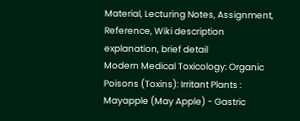Material, Lecturing Notes, Assignment, Reference, Wiki description explanation, brief detail
Modern Medical Toxicology: Organic Poisons (Toxins): Irritant Plants : Mayapple (May Apple) - Gastric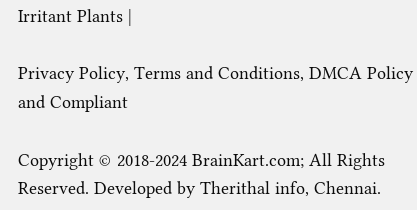Irritant Plants |

Privacy Policy, Terms and Conditions, DMCA Policy and Compliant

Copyright © 2018-2024 BrainKart.com; All Rights Reserved. Developed by Therithal info, Chennai.